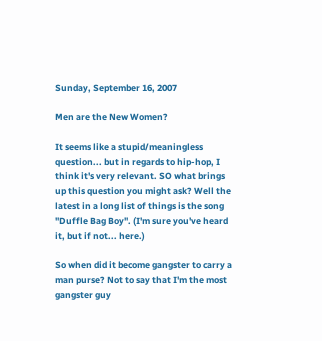Sunday, September 16, 2007

Men are the New Women?

It seems like a stupid/meaningless question... but in regards to hip-hop, I think it's very relevant. SO what brings up this question you might ask? Well the latest in a long list of things is the song "Duffle Bag Boy". (I'm sure you've heard it, but if not... here.)

So when did it become gangster to carry a man purse? Not to say that I'm the most gangster guy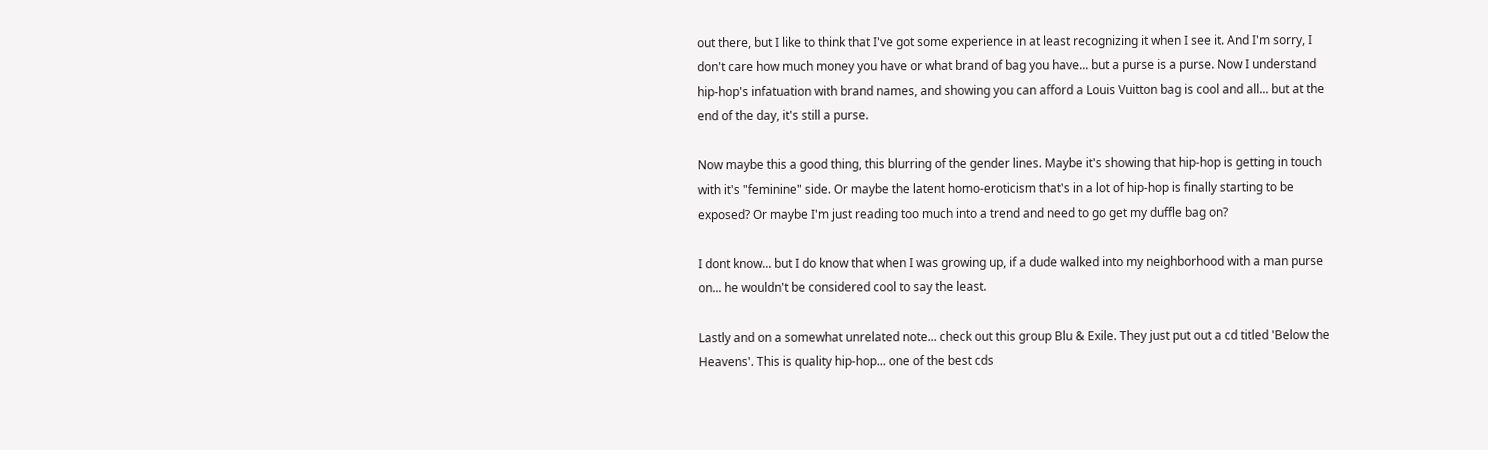out there, but I like to think that I've got some experience in at least recognizing it when I see it. And I'm sorry, I don't care how much money you have or what brand of bag you have... but a purse is a purse. Now I understand hip-hop's infatuation with brand names, and showing you can afford a Louis Vuitton bag is cool and all... but at the end of the day, it's still a purse.

Now maybe this a good thing, this blurring of the gender lines. Maybe it's showing that hip-hop is getting in touch with it's "feminine" side. Or maybe the latent homo-eroticism that's in a lot of hip-hop is finally starting to be exposed? Or maybe I'm just reading too much into a trend and need to go get my duffle bag on?

I dont know... but I do know that when I was growing up, if a dude walked into my neighborhood with a man purse on... he wouldn't be considered cool to say the least.

Lastly and on a somewhat unrelated note... check out this group Blu & Exile. They just put out a cd titled 'Below the Heavens'. This is quality hip-hop... one of the best cds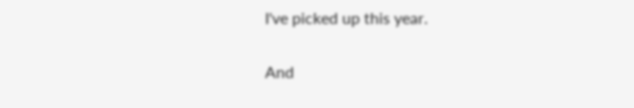I've picked up this year.

And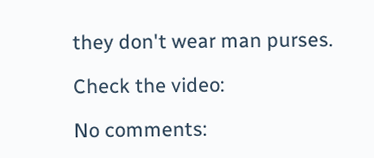they don't wear man purses.

Check the video:

No comments: